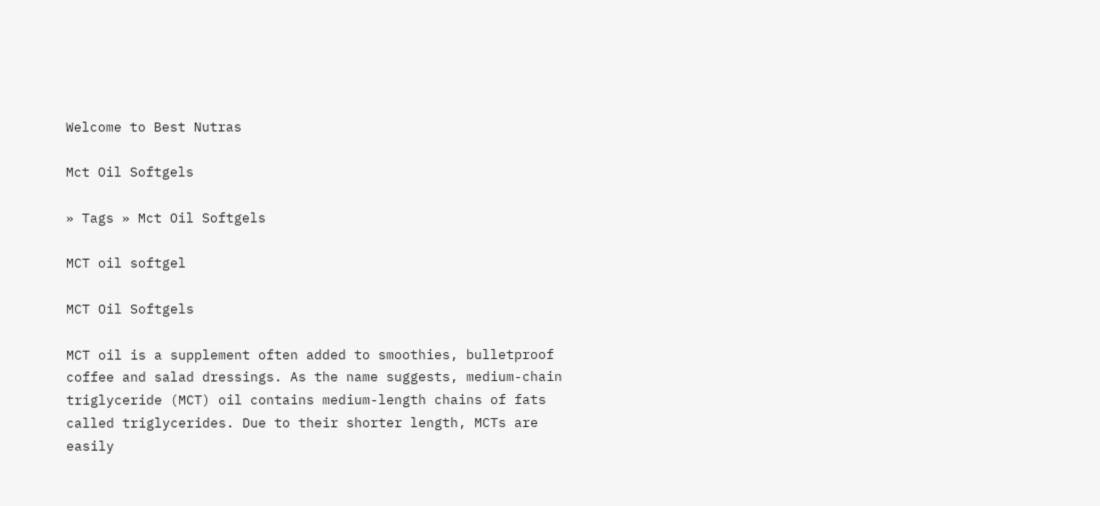Welcome to Best Nutras

Mct Oil Softgels

» Tags » Mct Oil Softgels

MCT oil softgel

MCT Oil Softgels

MCT oil is a supplement often added to smoothies, bulletproof coffee and salad dressings. As the name suggests, medium-chain triglyceride (MCT) oil contains medium-length chains of fats called triglycerides. Due to their shorter length, MCTs are easily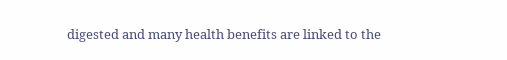digested and many health benefits are linked to the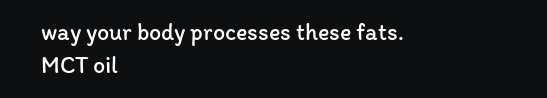way your body processes these fats. MCT oil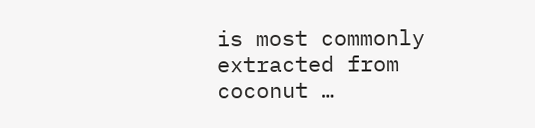is most commonly extracted from coconut …